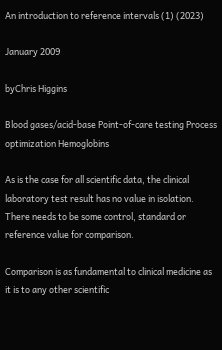An introduction to reference intervals (1) (2023)

January 2009

byChris Higgins

Blood gases/acid-base Point-of-care testing Process optimization Hemoglobins

As is the case for all scientific data, the clinical laboratory test result has no value in isolation. There needs to be some control, standard or reference value for comparison.

Comparison is as fundamental to clinical medicine as it is to any other scientific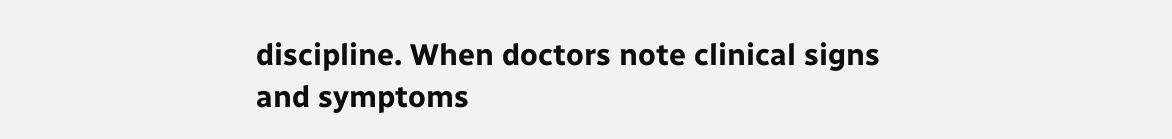discipline. When doctors note clinical signs and symptoms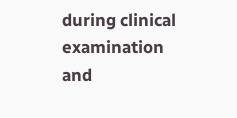during clinical examination and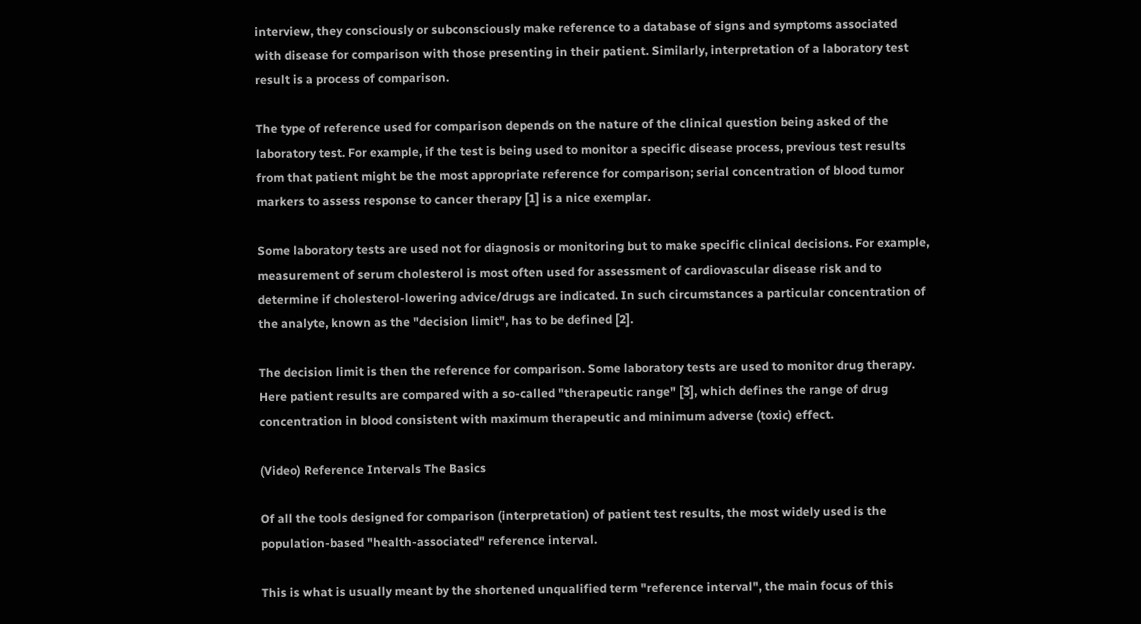interview, they consciously or subconsciously make reference to a database of signs and symptoms associated with disease for comparison with those presenting in their patient. Similarly, interpretation of a laboratory test result is a process of comparison.

The type of reference used for comparison depends on the nature of the clinical question being asked of the laboratory test. For example, if the test is being used to monitor a specific disease process, previous test results from that patient might be the most appropriate reference for comparison; serial concentration of blood tumor markers to assess response to cancer therapy [1] is a nice exemplar.

Some laboratory tests are used not for diagnosis or monitoring but to make specific clinical decisions. For example, measurement of serum cholesterol is most often used for assessment of cardiovascular disease risk and to determine if cholesterol-lowering advice/drugs are indicated. In such circumstances a particular concentration of the analyte, known as the "decision limit", has to be defined [2].

The decision limit is then the reference for comparison. Some laboratory tests are used to monitor drug therapy. Here patient results are compared with a so-called "therapeutic range" [3], which defines the range of drug concentration in blood consistent with maximum therapeutic and minimum adverse (toxic) effect.

(Video) Reference Intervals The Basics

Of all the tools designed for comparison (interpretation) of patient test results, the most widely used is the population-based "health-associated" reference interval.

This is what is usually meant by the shortened unqualified term "reference interval", the main focus of this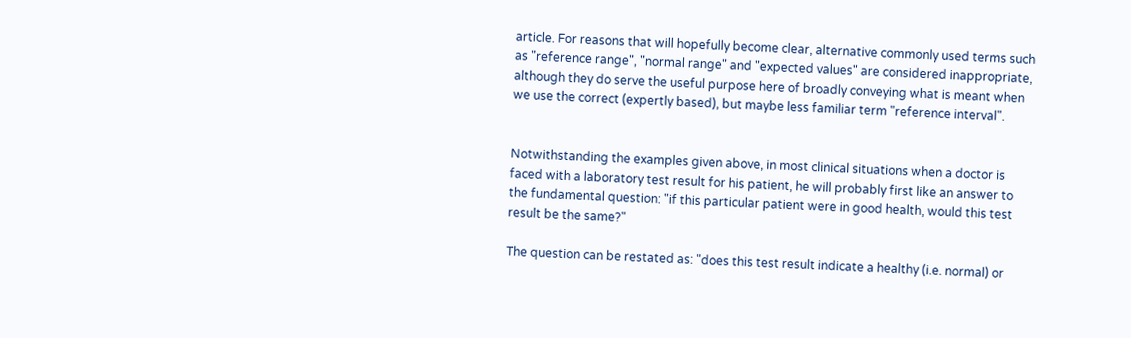article. For reasons that will hopefully become clear, alternative commonly used terms such as "reference range", "normal range" and "expected values" are considered inappropriate, although they do serve the useful purpose here of broadly conveying what is meant when we use the correct (expertly based), but maybe less familiar term "reference interval".


Notwithstanding the examples given above, in most clinical situations when a doctor is faced with a laboratory test result for his patient, he will probably first like an answer to the fundamental question: "if this particular patient were in good health, would this test result be the same?"

The question can be restated as: "does this test result indicate a healthy (i.e. normal) or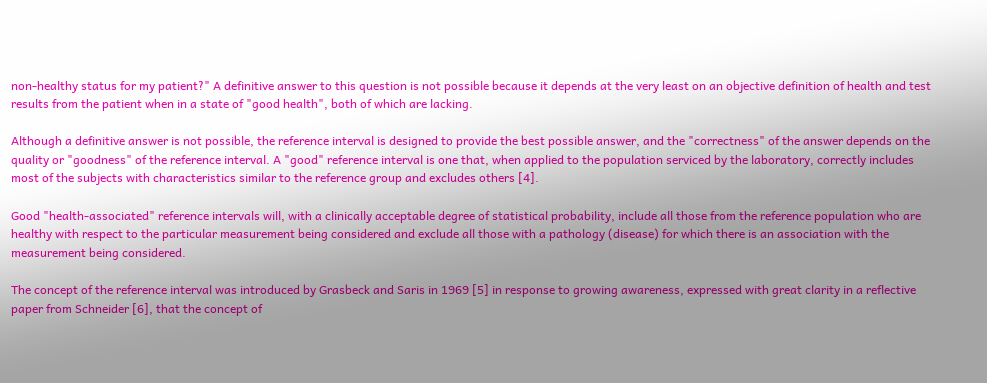non-healthy status for my patient?" A definitive answer to this question is not possible because it depends at the very least on an objective definition of health and test results from the patient when in a state of "good health", both of which are lacking.

Although a definitive answer is not possible, the reference interval is designed to provide the best possible answer, and the "correctness" of the answer depends on the quality or "goodness" of the reference interval. A "good" reference interval is one that, when applied to the population serviced by the laboratory, correctly includes most of the subjects with characteristics similar to the reference group and excludes others [4].

Good "health-associated" reference intervals will, with a clinically acceptable degree of statistical probability, include all those from the reference population who are healthy with respect to the particular measurement being considered and exclude all those with a pathology (disease) for which there is an association with the measurement being considered.

The concept of the reference interval was introduced by Grasbeck and Saris in 1969 [5] in response to growing awareness, expressed with great clarity in a reflective paper from Schneider [6], that the concept of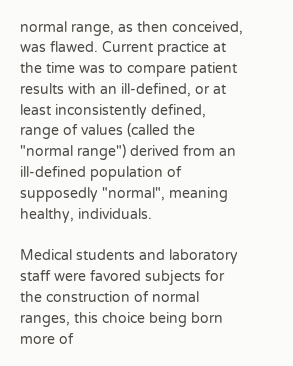normal range, as then conceived, was flawed. Current practice at the time was to compare patient results with an ill-defined, or at least inconsistently defined, range of values (called the "normal range") derived from an ill-defined population of supposedly "normal", meaning healthy, individuals.

Medical students and laboratory staff were favored subjects for the construction of normal ranges, this choice being born more of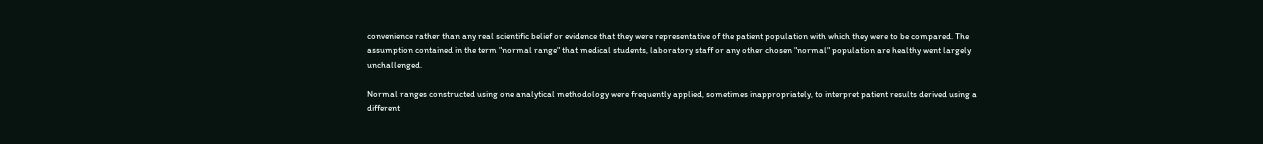convenience rather than any real scientific belief or evidence that they were representative of the patient population with which they were to be compared. The assumption contained in the term "normal range" that medical students, laboratory staff or any other chosen "normal" population are healthy went largely unchallenged.

Normal ranges constructed using one analytical methodology were frequently applied, sometimes inappropriately, to interpret patient results derived using a different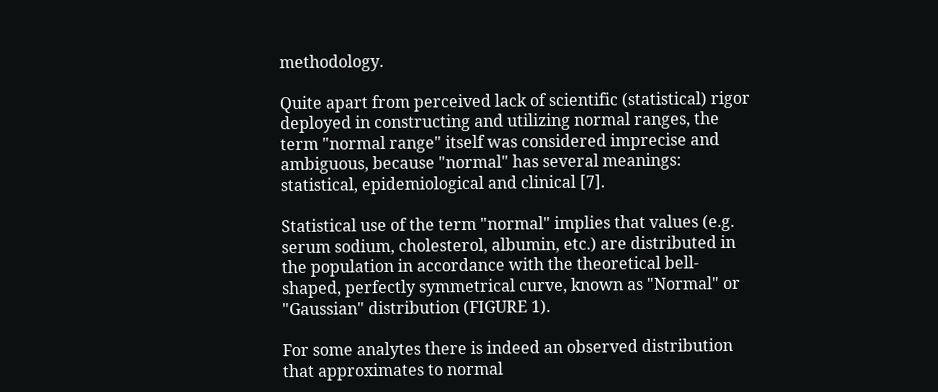methodology.

Quite apart from perceived lack of scientific (statistical) rigor deployed in constructing and utilizing normal ranges, the term "normal range" itself was considered imprecise and ambiguous, because "normal" has several meanings: statistical, epidemiological and clinical [7].

Statistical use of the term "normal" implies that values (e.g. serum sodium, cholesterol, albumin, etc.) are distributed in the population in accordance with the theoretical bell-shaped, perfectly symmetrical curve, known as "Normal" or "Gaussian" distribution (FIGURE 1).

For some analytes there is indeed an observed distribution that approximates to normal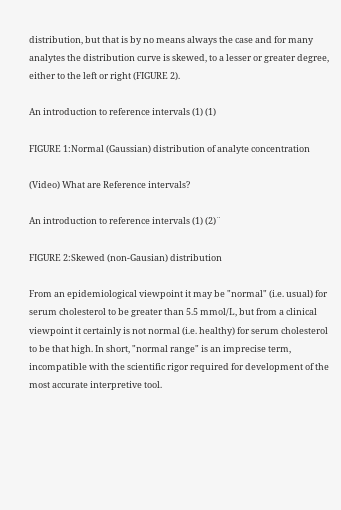distribution, but that is by no means always the case and for many analytes the distribution curve is skewed, to a lesser or greater degree, either to the left or right (FIGURE 2).

An introduction to reference intervals (1) (1)

FIGURE 1:Normal (Gaussian) distribution of analyte concentration

(Video) What are Reference intervals?

An introduction to reference intervals (1) (2)¨

FIGURE 2:Skewed (non-Gausian) distribution

From an epidemiological viewpoint it may be "normal" (i.e. usual) for serum cholesterol to be greater than 5.5 mmol/L, but from a clinical viewpoint it certainly is not normal (i.e. healthy) for serum cholesterol to be that high. In short, "normal range" is an imprecise term, incompatible with the scientific rigor required for development of the most accurate interpretive tool.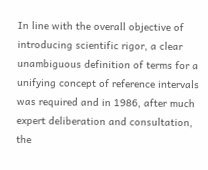In line with the overall objective of introducing scientific rigor, a clear unambiguous definition of terms for a unifying concept of reference intervals was required and in 1986, after much expert deliberation and consultation, the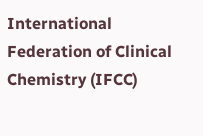International Federation of Clinical Chemistry (IFCC)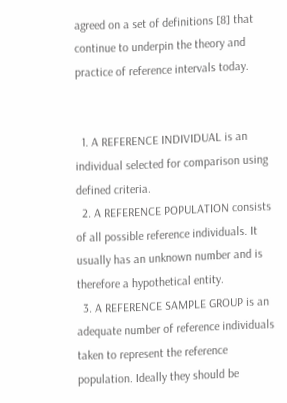agreed on a set of definitions [8] that continue to underpin the theory and practice of reference intervals today.


  1. A REFERENCE INDIVIDUAL is an individual selected for comparison using defined criteria.
  2. A REFERENCE POPULATION consists of all possible reference individuals. It usually has an unknown number and is therefore a hypothetical entity.
  3. A REFERENCE SAMPLE GROUP is an adequate number of reference individuals taken to represent the reference population. Ideally they should be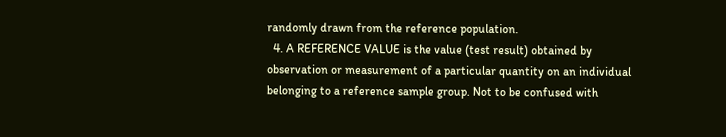randomly drawn from the reference population.
  4. A REFERENCE VALUE is the value (test result) obtained by observation or measurement of a particular quantity on an individual belonging to a reference sample group. Not to be confused with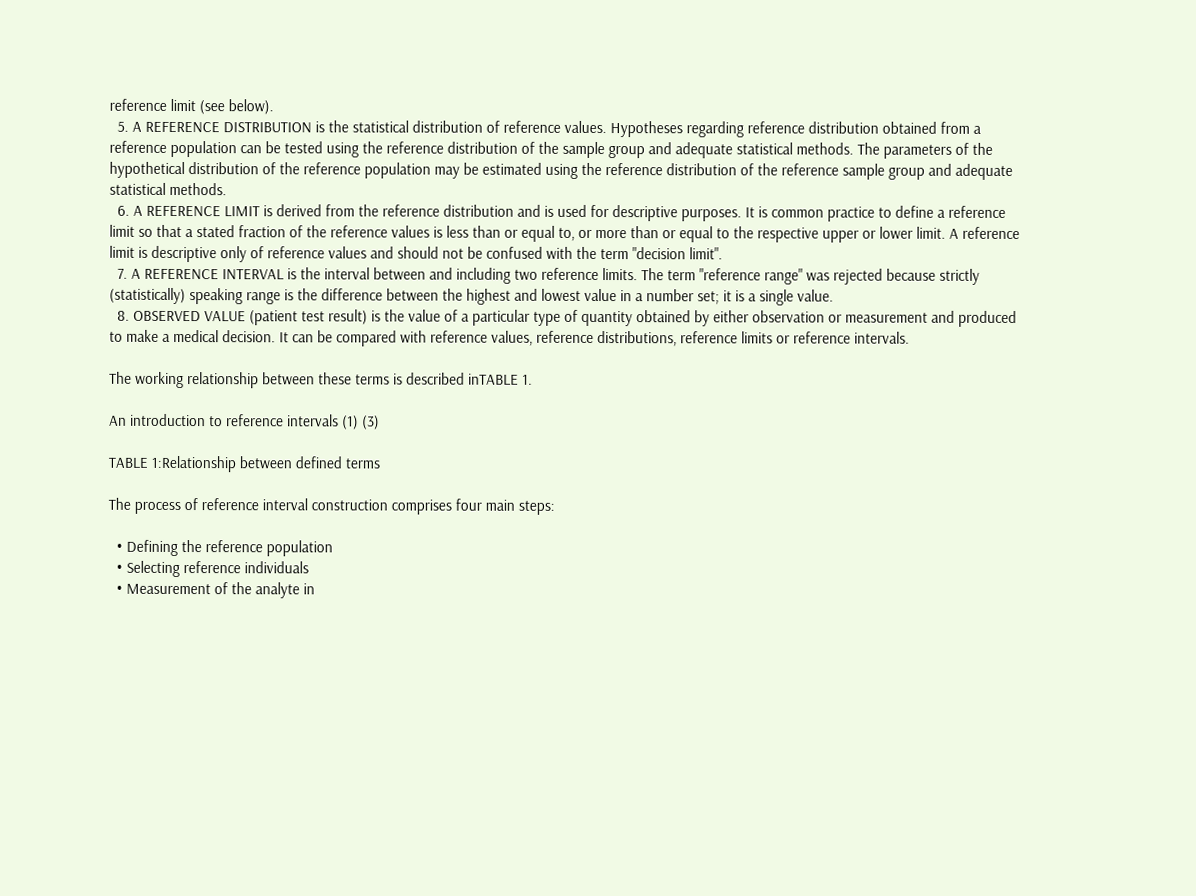reference limit (see below).
  5. A REFERENCE DISTRIBUTION is the statistical distribution of reference values. Hypotheses regarding reference distribution obtained from a reference population can be tested using the reference distribution of the sample group and adequate statistical methods. The parameters of the hypothetical distribution of the reference population may be estimated using the reference distribution of the reference sample group and adequate statistical methods.
  6. A REFERENCE LIMIT is derived from the reference distribution and is used for descriptive purposes. It is common practice to define a reference limit so that a stated fraction of the reference values is less than or equal to, or more than or equal to the respective upper or lower limit. A reference limit is descriptive only of reference values and should not be confused with the term "decision limit".
  7. A REFERENCE INTERVAL is the interval between and including two reference limits. The term "reference range" was rejected because strictly (statistically) speaking range is the difference between the highest and lowest value in a number set; it is a single value.
  8. OBSERVED VALUE (patient test result) is the value of a particular type of quantity obtained by either observation or measurement and produced to make a medical decision. It can be compared with reference values, reference distributions, reference limits or reference intervals.

The working relationship between these terms is described inTABLE 1.

An introduction to reference intervals (1) (3)

TABLE 1:Relationship between defined terms

The process of reference interval construction comprises four main steps:

  • Defining the reference population
  • Selecting reference individuals
  • Measurement of the analyte in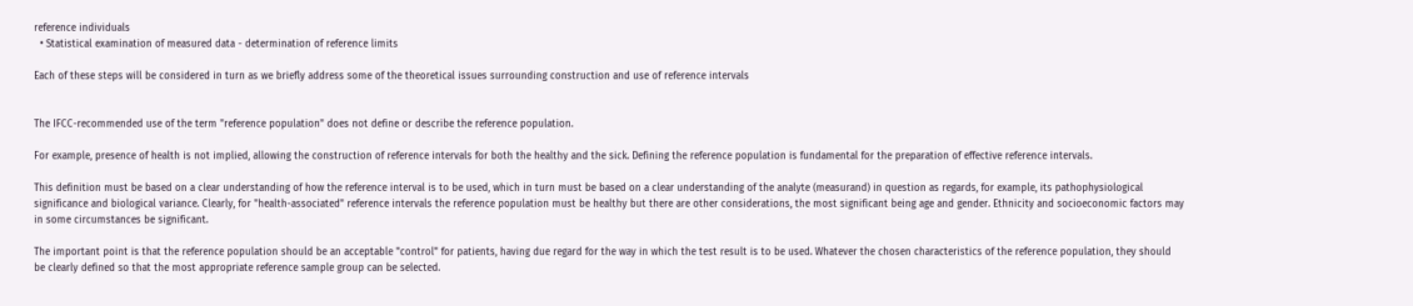reference individuals
  • Statistical examination of measured data - determination of reference limits

Each of these steps will be considered in turn as we briefly address some of the theoretical issues surrounding construction and use of reference intervals


The IFCC-recommended use of the term "reference population" does not define or describe the reference population.

For example, presence of health is not implied, allowing the construction of reference intervals for both the healthy and the sick. Defining the reference population is fundamental for the preparation of effective reference intervals.

This definition must be based on a clear understanding of how the reference interval is to be used, which in turn must be based on a clear understanding of the analyte (measurand) in question as regards, for example, its pathophysiological significance and biological variance. Clearly, for "health-associated" reference intervals the reference population must be healthy but there are other considerations, the most significant being age and gender. Ethnicity and socioeconomic factors may in some circumstances be significant.

The important point is that the reference population should be an acceptable "control" for patients, having due regard for the way in which the test result is to be used. Whatever the chosen characteristics of the reference population, they should be clearly defined so that the most appropriate reference sample group can be selected.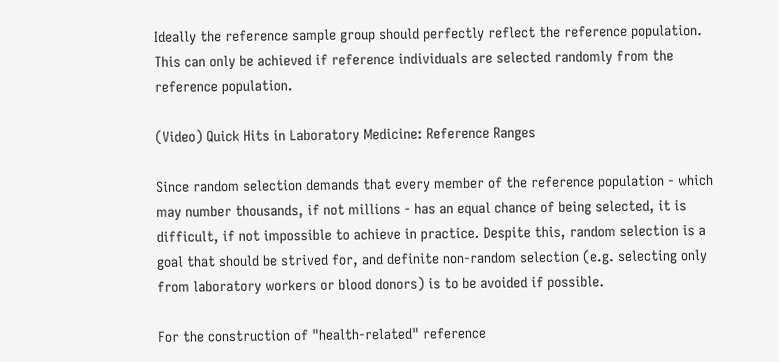Ideally the reference sample group should perfectly reflect the reference population. This can only be achieved if reference individuals are selected randomly from the reference population.

(Video) Quick Hits in Laboratory Medicine: Reference Ranges

Since random selection demands that every member of the reference population - which may number thousands, if not millions - has an equal chance of being selected, it is difficult, if not impossible to achieve in practice. Despite this, random selection is a goal that should be strived for, and definite non-random selection (e.g. selecting only from laboratory workers or blood donors) is to be avoided if possible.

For the construction of "health-related" reference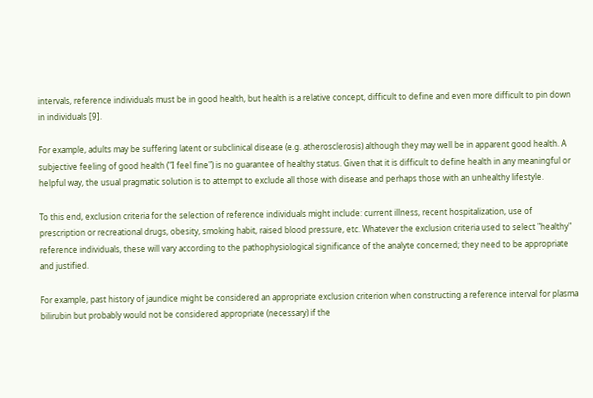intervals, reference individuals must be in good health, but health is a relative concept, difficult to define and even more difficult to pin down in individuals [9].

For example, adults may be suffering latent or subclinical disease (e.g. atherosclerosis) although they may well be in apparent good health. A subjective feeling of good health ("I feel fine") is no guarantee of healthy status. Given that it is difficult to define health in any meaningful or helpful way, the usual pragmatic solution is to attempt to exclude all those with disease and perhaps those with an unhealthy lifestyle.

To this end, exclusion criteria for the selection of reference individuals might include: current illness, recent hospitalization, use of prescription or recreational drugs, obesity, smoking habit, raised blood pressure, etc. Whatever the exclusion criteria used to select "healthy" reference individuals, these will vary according to the pathophysiological significance of the analyte concerned; they need to be appropriate and justified.

For example, past history of jaundice might be considered an appropriate exclusion criterion when constructing a reference interval for plasma bilirubin but probably would not be considered appropriate (necessary) if the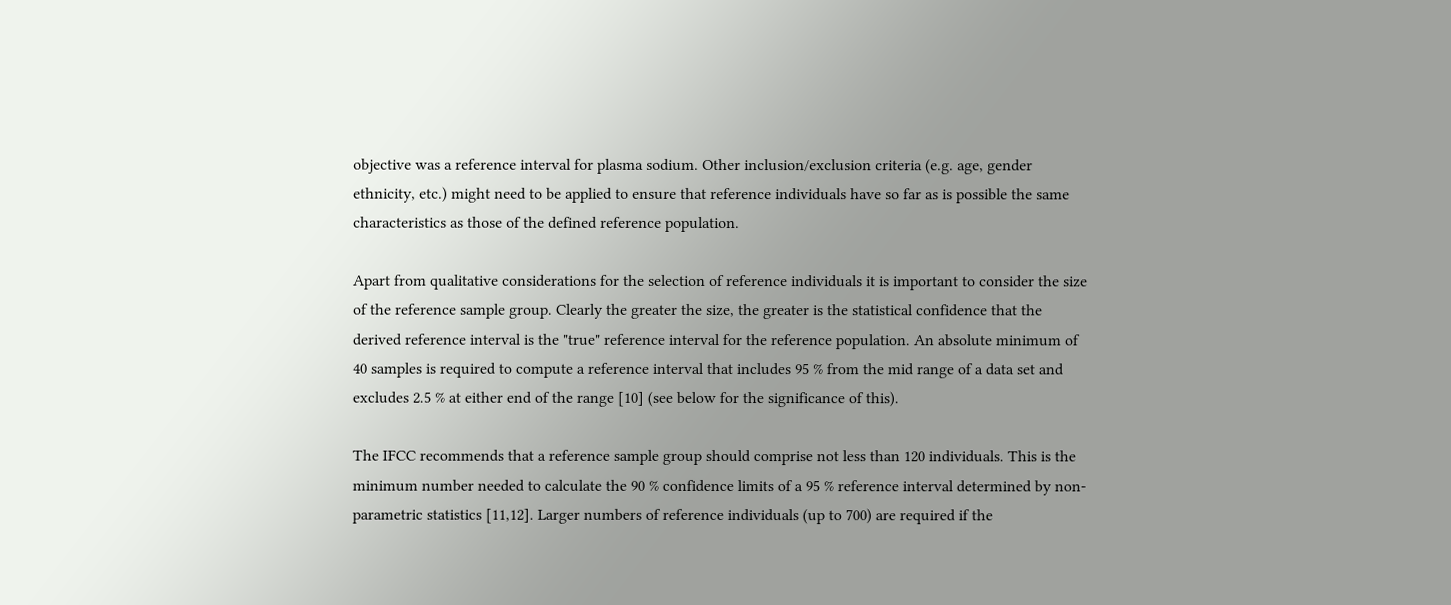objective was a reference interval for plasma sodium. Other inclusion/exclusion criteria (e.g. age, gender ethnicity, etc.) might need to be applied to ensure that reference individuals have so far as is possible the same characteristics as those of the defined reference population.

Apart from qualitative considerations for the selection of reference individuals it is important to consider the size of the reference sample group. Clearly the greater the size, the greater is the statistical confidence that the derived reference interval is the "true" reference interval for the reference population. An absolute minimum of 40 samples is required to compute a reference interval that includes 95 % from the mid range of a data set and excludes 2.5 % at either end of the range [10] (see below for the significance of this).

The IFCC recommends that a reference sample group should comprise not less than 120 individuals. This is the minimum number needed to calculate the 90 % confidence limits of a 95 % reference interval determined by non-parametric statistics [11,12]. Larger numbers of reference individuals (up to 700) are required if the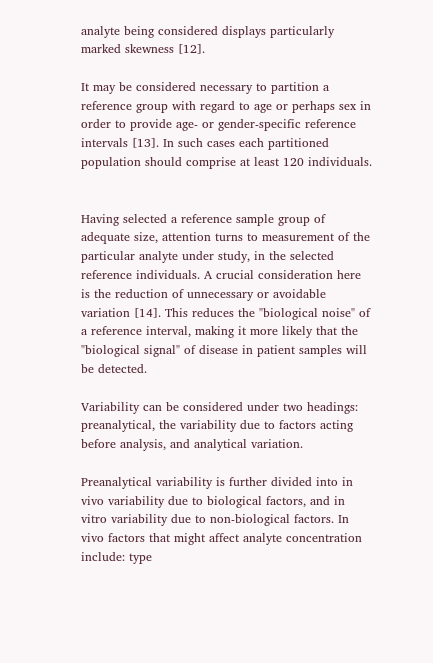analyte being considered displays particularly marked skewness [12].

It may be considered necessary to partition a reference group with regard to age or perhaps sex in order to provide age- or gender-specific reference intervals [13]. In such cases each partitioned population should comprise at least 120 individuals.


Having selected a reference sample group of adequate size, attention turns to measurement of the particular analyte under study, in the selected reference individuals. A crucial consideration here is the reduction of unnecessary or avoidable variation [14]. This reduces the "biological noise" of a reference interval, making it more likely that the "biological signal" of disease in patient samples will be detected.

Variability can be considered under two headings: preanalytical, the variability due to factors acting before analysis, and analytical variation.

Preanalytical variability is further divided into in vivo variability due to biological factors, and in vitro variability due to non-biological factors. In vivo factors that might affect analyte concentration include: type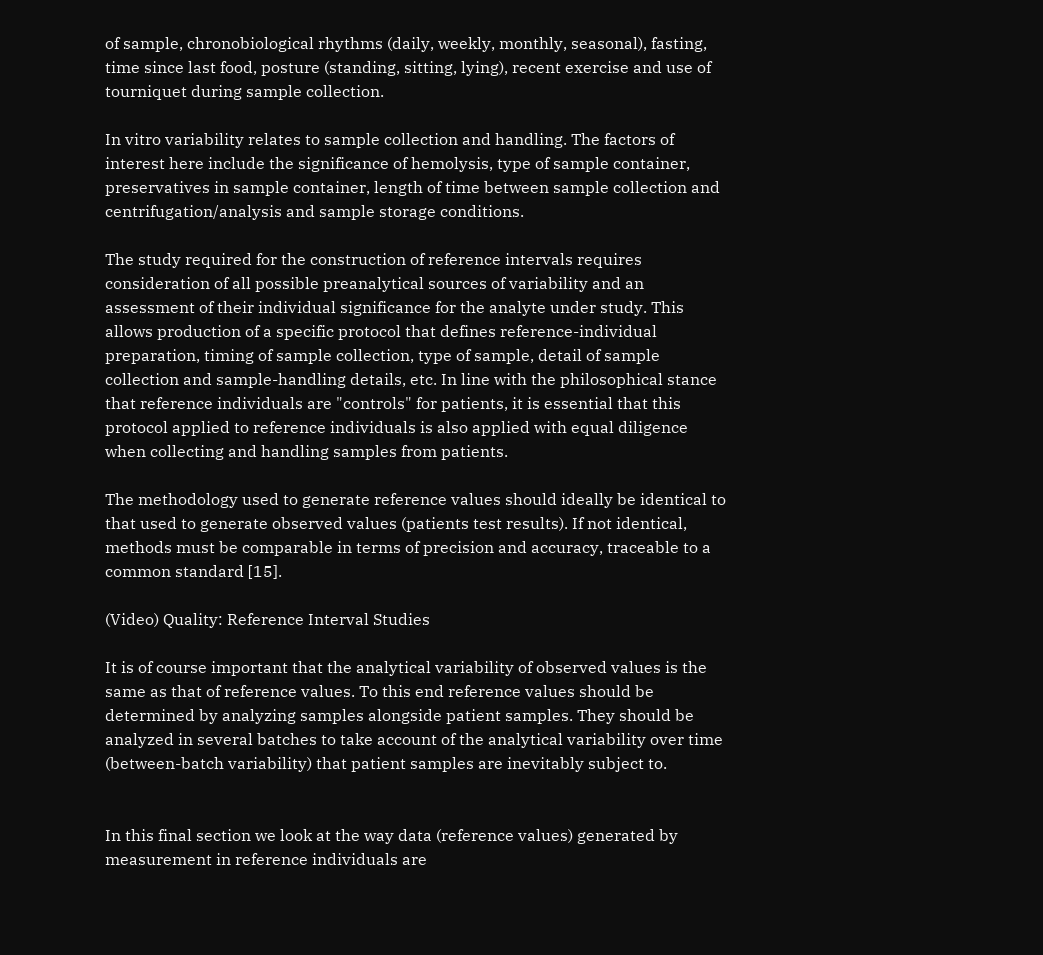of sample, chronobiological rhythms (daily, weekly, monthly, seasonal), fasting, time since last food, posture (standing, sitting, lying), recent exercise and use of tourniquet during sample collection.

In vitro variability relates to sample collection and handling. The factors of interest here include the significance of hemolysis, type of sample container, preservatives in sample container, length of time between sample collection and centrifugation/analysis and sample storage conditions.

The study required for the construction of reference intervals requires consideration of all possible preanalytical sources of variability and an assessment of their individual significance for the analyte under study. This allows production of a specific protocol that defines reference-individual preparation, timing of sample collection, type of sample, detail of sample collection and sample-handling details, etc. In line with the philosophical stance that reference individuals are "controls" for patients, it is essential that this protocol applied to reference individuals is also applied with equal diligence when collecting and handling samples from patients.

The methodology used to generate reference values should ideally be identical to that used to generate observed values (patients test results). If not identical, methods must be comparable in terms of precision and accuracy, traceable to a common standard [15].

(Video) Quality: Reference Interval Studies

It is of course important that the analytical variability of observed values is the same as that of reference values. To this end reference values should be determined by analyzing samples alongside patient samples. They should be analyzed in several batches to take account of the analytical variability over time (between-batch variability) that patient samples are inevitably subject to.


In this final section we look at the way data (reference values) generated by measurement in reference individuals are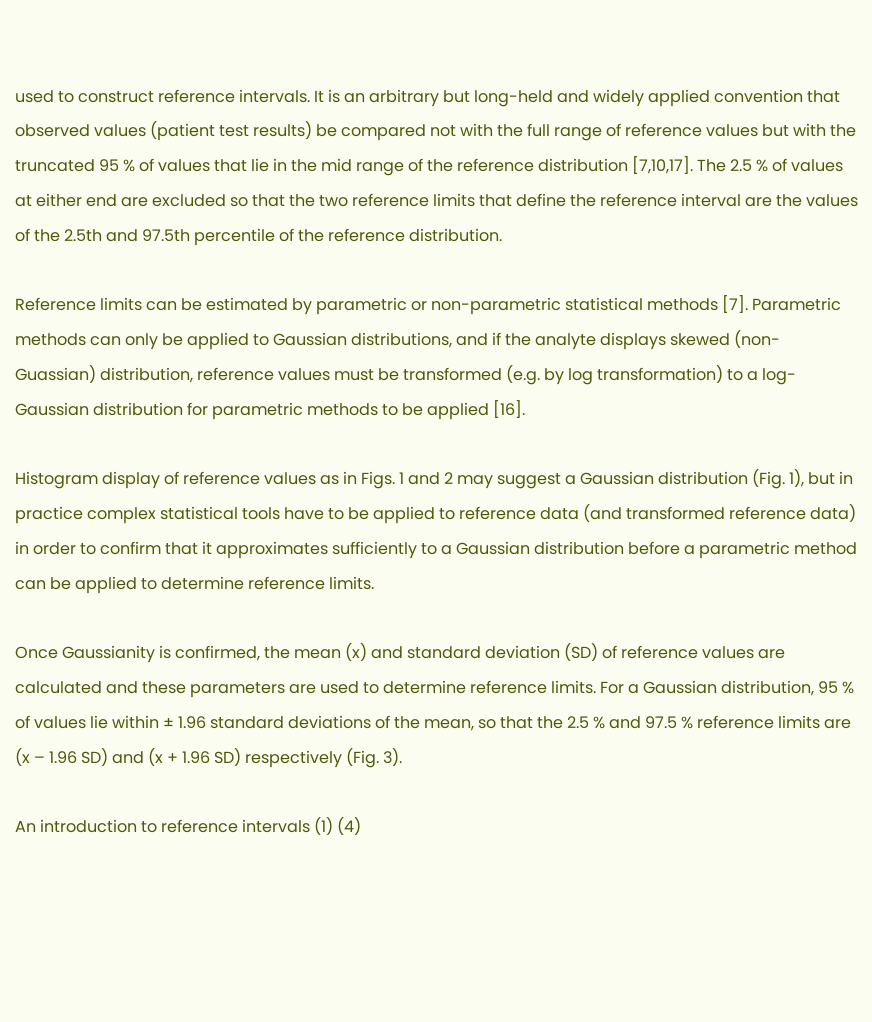used to construct reference intervals. It is an arbitrary but long-held and widely applied convention that observed values (patient test results) be compared not with the full range of reference values but with the truncated 95 % of values that lie in the mid range of the reference distribution [7,10,17]. The 2.5 % of values at either end are excluded so that the two reference limits that define the reference interval are the values of the 2.5th and 97.5th percentile of the reference distribution.

Reference limits can be estimated by parametric or non-parametric statistical methods [7]. Parametric methods can only be applied to Gaussian distributions, and if the analyte displays skewed (non-Guassian) distribution, reference values must be transformed (e.g. by log transformation) to a log-Gaussian distribution for parametric methods to be applied [16].

Histogram display of reference values as in Figs. 1 and 2 may suggest a Gaussian distribution (Fig. 1), but in practice complex statistical tools have to be applied to reference data (and transformed reference data) in order to confirm that it approximates sufficiently to a Gaussian distribution before a parametric method can be applied to determine reference limits.

Once Gaussianity is confirmed, the mean (x) and standard deviation (SD) of reference values are calculated and these parameters are used to determine reference limits. For a Gaussian distribution, 95 % of values lie within ± 1.96 standard deviations of the mean, so that the 2.5 % and 97.5 % reference limits are (x – 1.96 SD) and (x + 1.96 SD) respectively (Fig. 3).

An introduction to reference intervals (1) (4)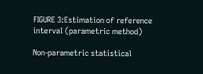FIGURE 3:Estimation of reference interval (parametric method)

Non-parametric statistical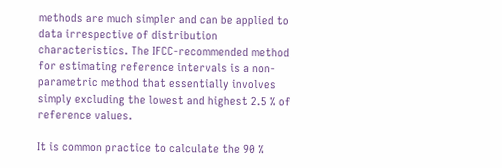methods are much simpler and can be applied to data irrespective of distribution characteristics. The IFCC-recommended method for estimating reference intervals is a non-parametric method that essentially involves simply excluding the lowest and highest 2.5 % of reference values.

It is common practice to calculate the 90 %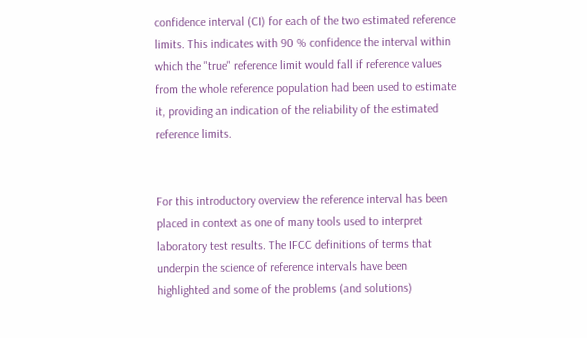confidence interval (CI) for each of the two estimated reference limits. This indicates with 90 % confidence the interval within which the "true" reference limit would fall if reference values from the whole reference population had been used to estimate it, providing an indication of the reliability of the estimated reference limits.


For this introductory overview the reference interval has been placed in context as one of many tools used to interpret laboratory test results. The IFCC definitions of terms that underpin the science of reference intervals have been highlighted and some of the problems (and solutions)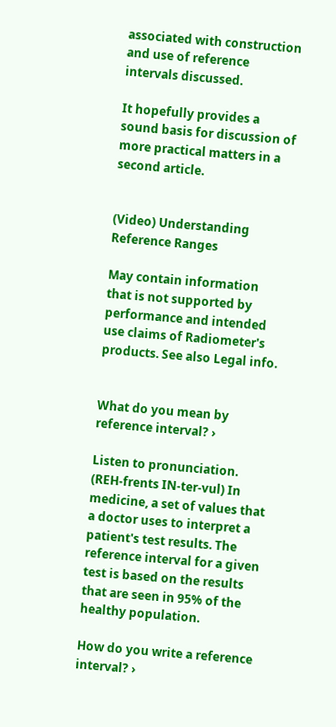associated with construction and use of reference intervals discussed.

It hopefully provides a sound basis for discussion of more practical matters in a second article.


(Video) Understanding Reference Ranges

May contain information that is not supported by performance and intended use claims of Radiometer's products. See also Legal info.


What do you mean by reference interval? ›

Listen to pronunciation. (REH-frents IN-ter-vul) In medicine, a set of values that a doctor uses to interpret a patient's test results. The reference interval for a given test is based on the results that are seen in 95% of the healthy population.

How do you write a reference interval? ›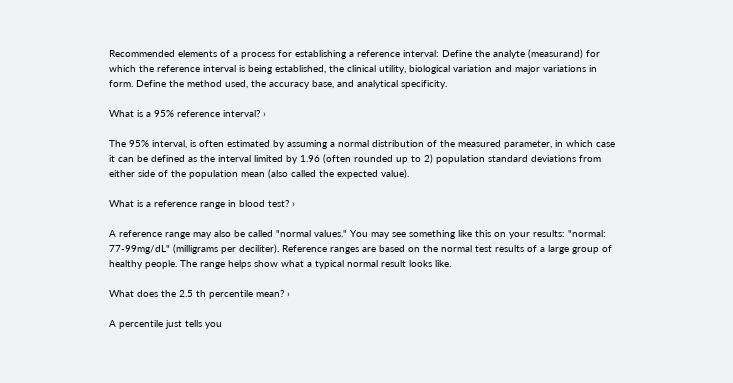Recommended elements of a process for establishing a reference interval: Define the analyte (measurand) for which the reference interval is being established, the clinical utility, biological variation and major variations in form. Define the method used, the accuracy base, and analytical specificity.

What is a 95% reference interval? ›

The 95% interval, is often estimated by assuming a normal distribution of the measured parameter, in which case it can be defined as the interval limited by 1.96 (often rounded up to 2) population standard deviations from either side of the population mean (also called the expected value).

What is a reference range in blood test? ›

A reference range may also be called "normal values." You may see something like this on your results: "normal: 77-99mg/dL" (milligrams per deciliter). Reference ranges are based on the normal test results of a large group of healthy people. The range helps show what a typical normal result looks like.

What does the 2.5 th percentile mean? ›

A percentile just tells you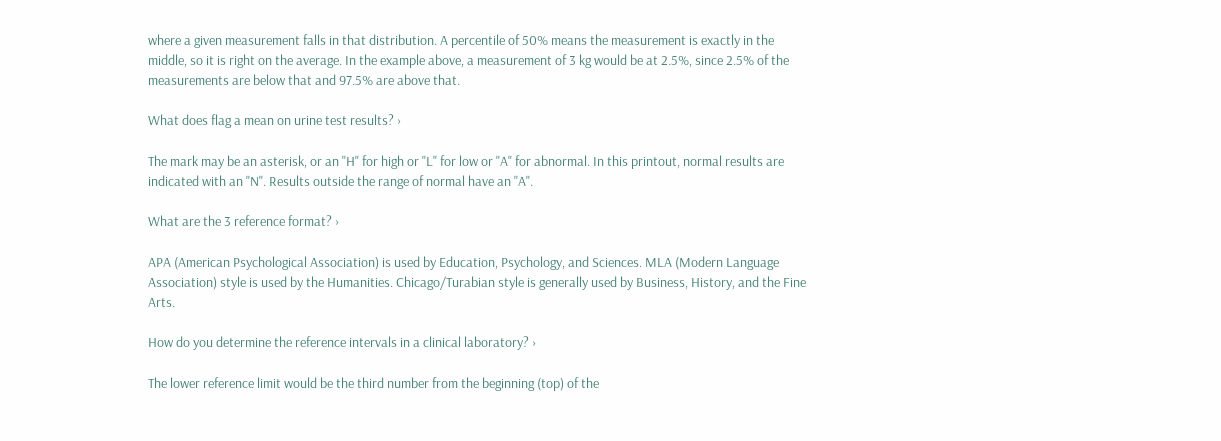where a given measurement falls in that distribution. A percentile of 50% means the measurement is exactly in the middle, so it is right on the average. In the example above, a measurement of 3 kg would be at 2.5%, since 2.5% of the measurements are below that and 97.5% are above that.

What does flag a mean on urine test results? ›

The mark may be an asterisk, or an "H" for high or "L" for low or "A" for abnormal. In this printout, normal results are indicated with an "N". Results outside the range of normal have an "A".

What are the 3 reference format? ›

APA (American Psychological Association) is used by Education, Psychology, and Sciences. MLA (Modern Language Association) style is used by the Humanities. Chicago/Turabian style is generally used by Business, History, and the Fine Arts.

How do you determine the reference intervals in a clinical laboratory? ›

The lower reference limit would be the third number from the beginning (top) of the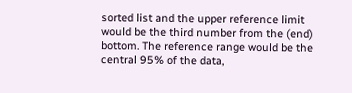sorted list and the upper reference limit would be the third number from the (end) bottom. The reference range would be the central 95% of the data,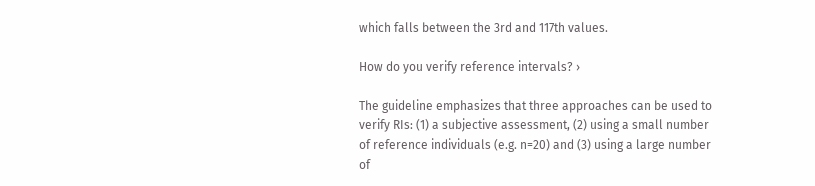which falls between the 3rd and 117th values.

How do you verify reference intervals? ›

The guideline emphasizes that three approaches can be used to verify RIs: (1) a subjective assessment, (2) using a small number of reference individuals (e.g. n=20) and (3) using a large number of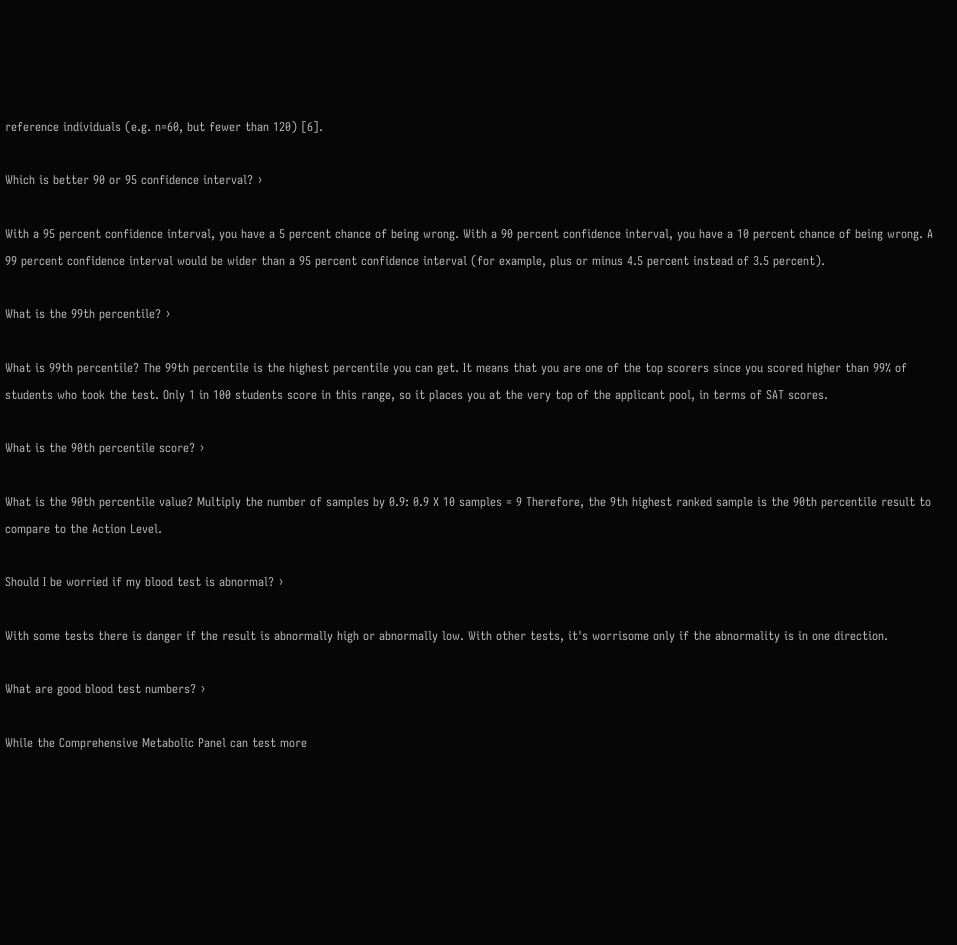reference individuals (e.g. n=60, but fewer than 120) [6].

Which is better 90 or 95 confidence interval? ›

With a 95 percent confidence interval, you have a 5 percent chance of being wrong. With a 90 percent confidence interval, you have a 10 percent chance of being wrong. A 99 percent confidence interval would be wider than a 95 percent confidence interval (for example, plus or minus 4.5 percent instead of 3.5 percent).

What is the 99th percentile? ›

What is 99th percentile? The 99th percentile is the highest percentile you can get. It means that you are one of the top scorers since you scored higher than 99% of students who took the test. Only 1 in 100 students score in this range, so it places you at the very top of the applicant pool, in terms of SAT scores.

What is the 90th percentile score? ›

What is the 90th percentile value? Multiply the number of samples by 0.9: 0.9 X 10 samples = 9 Therefore, the 9th highest ranked sample is the 90th percentile result to compare to the Action Level.

Should I be worried if my blood test is abnormal? ›

With some tests there is danger if the result is abnormally high or abnormally low. With other tests, it's worrisome only if the abnormality is in one direction.

What are good blood test numbers? ›

While the Comprehensive Metabolic Panel can test more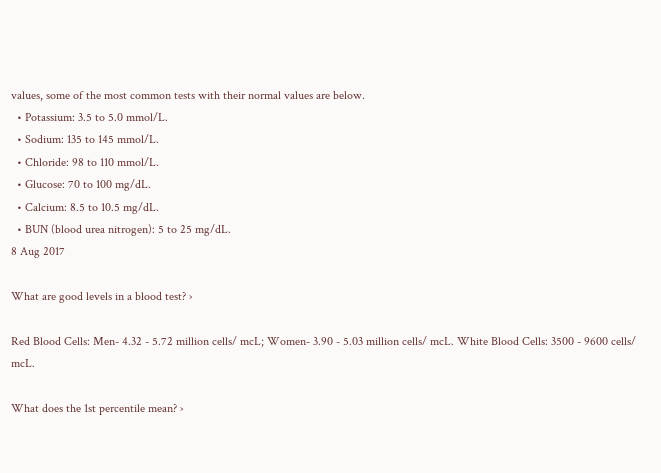values, some of the most common tests with their normal values are below.
  • Potassium: 3.5 to 5.0 mmol/L.
  • Sodium: 135 to 145 mmol/L.
  • Chloride: 98 to 110 mmol/L.
  • Glucose: 70 to 100 mg/dL.
  • Calcium: 8.5 to 10.5 mg/dL.
  • BUN (blood urea nitrogen): 5 to 25 mg/dL.
8 Aug 2017

What are good levels in a blood test? ›

Red Blood Cells: Men- 4.32 - 5.72 million cells/ mcL; Women- 3.90 - 5.03 million cells/ mcL. White Blood Cells: 3500 - 9600 cells/ mcL.

What does the 1st percentile mean? ›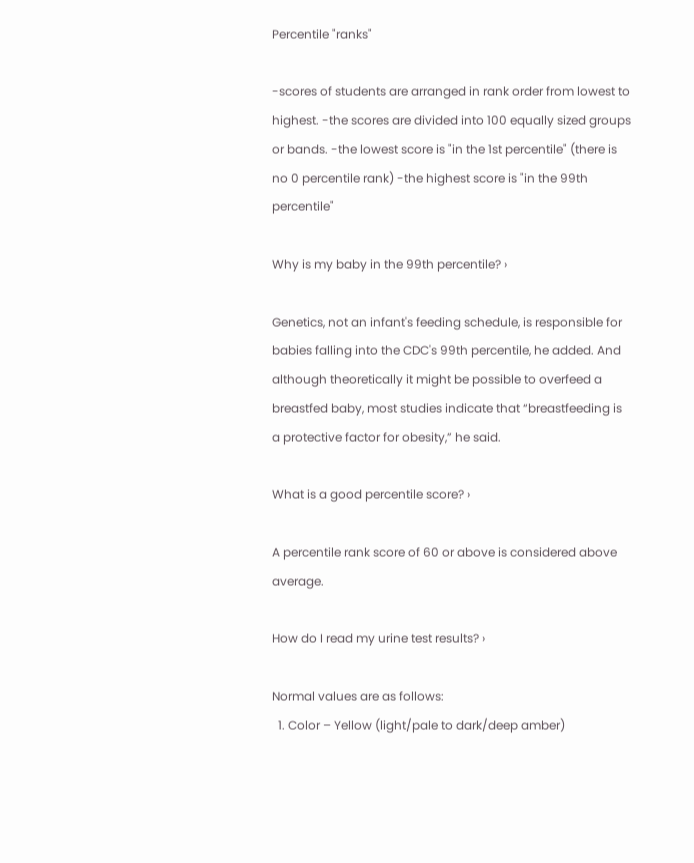Percentile "ranks"

-scores of students are arranged in rank order from lowest to highest. -the scores are divided into 100 equally sized groups or bands. -the lowest score is "in the 1st percentile" (there is no 0 percentile rank) -the highest score is "in the 99th percentile"

Why is my baby in the 99th percentile? ›

Genetics, not an infant's feeding schedule, is responsible for babies falling into the CDC's 99th percentile, he added. And although theoretically it might be possible to overfeed a breastfed baby, most studies indicate that “breastfeeding is a protective factor for obesity,” he said.

What is a good percentile score? ›

A percentile rank score of 60 or above is considered above average.

How do I read my urine test results? ›

Normal values are as follows:
  1. Color – Yellow (light/pale to dark/deep amber)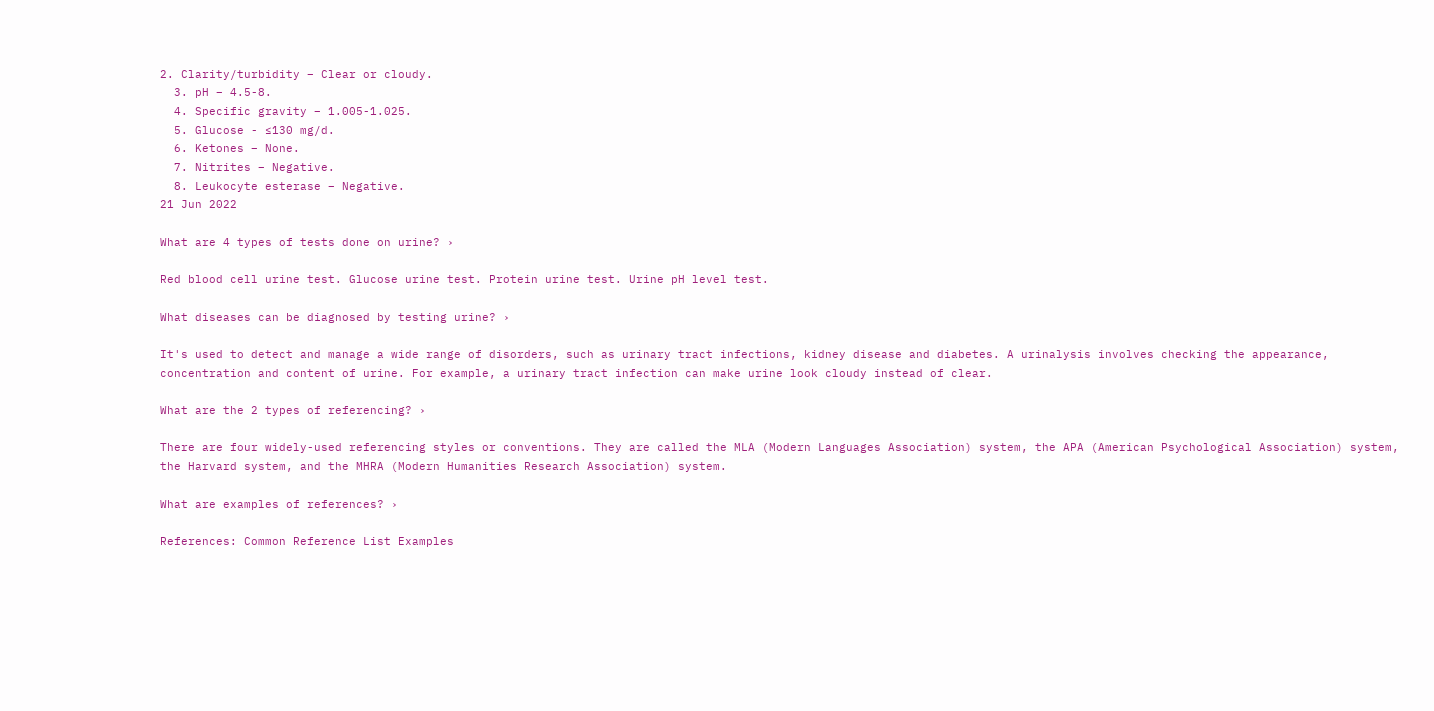2. Clarity/turbidity – Clear or cloudy.
  3. pH – 4.5-8.
  4. Specific gravity – 1.005-1.025.
  5. Glucose - ≤130 mg/d.
  6. Ketones – None.
  7. Nitrites – Negative.
  8. Leukocyte esterase – Negative.
21 Jun 2022

What are 4 types of tests done on urine? ›

Red blood cell urine test. Glucose urine test. Protein urine test. Urine pH level test.

What diseases can be diagnosed by testing urine? ›

It's used to detect and manage a wide range of disorders, such as urinary tract infections, kidney disease and diabetes. A urinalysis involves checking the appearance, concentration and content of urine. For example, a urinary tract infection can make urine look cloudy instead of clear.

What are the 2 types of referencing? ›

There are four widely-used referencing styles or conventions. They are called the MLA (Modern Languages Association) system, the APA (American Psychological Association) system, the Harvard system, and the MHRA (Modern Humanities Research Association) system.

What are examples of references? ›

References: Common Reference List Examples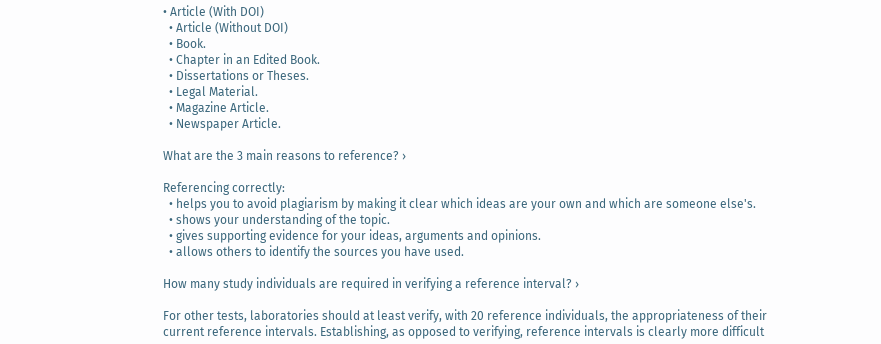• Article (With DOI)
  • Article (Without DOI)
  • Book.
  • Chapter in an Edited Book.
  • Dissertations or Theses.
  • Legal Material.
  • Magazine Article.
  • Newspaper Article.

What are the 3 main reasons to reference? ›

Referencing correctly:
  • helps you to avoid plagiarism by making it clear which ideas are your own and which are someone else's.
  • shows your understanding of the topic.
  • gives supporting evidence for your ideas, arguments and opinions.
  • allows others to identify the sources you have used.

How many study individuals are required in verifying a reference interval? ›

For other tests, laboratories should at least verify, with 20 reference individuals, the appropriateness of their current reference intervals. Establishing, as opposed to verifying, reference intervals is clearly more difficult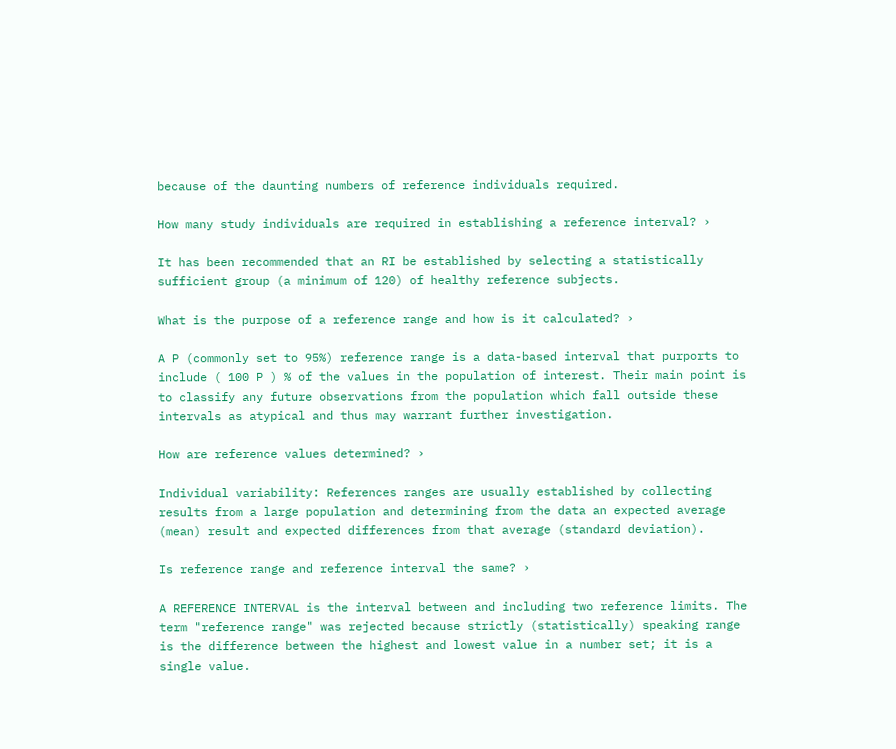because of the daunting numbers of reference individuals required.

How many study individuals are required in establishing a reference interval? ›

It has been recommended that an RI be established by selecting a statistically sufficient group (a minimum of 120) of healthy reference subjects.

What is the purpose of a reference range and how is it calculated? ›

A P (commonly set to 95%) reference range is a data-based interval that purports to include ( 100 P ) % of the values in the population of interest. Their main point is to classify any future observations from the population which fall outside these intervals as atypical and thus may warrant further investigation.

How are reference values determined? ›

Individual variability: References ranges are usually established by collecting results from a large population and determining from the data an expected average (mean) result and expected differences from that average (standard deviation).

Is reference range and reference interval the same? ›

A REFERENCE INTERVAL is the interval between and including two reference limits. The term "reference range" was rejected because strictly (statistically) speaking range is the difference between the highest and lowest value in a number set; it is a single value.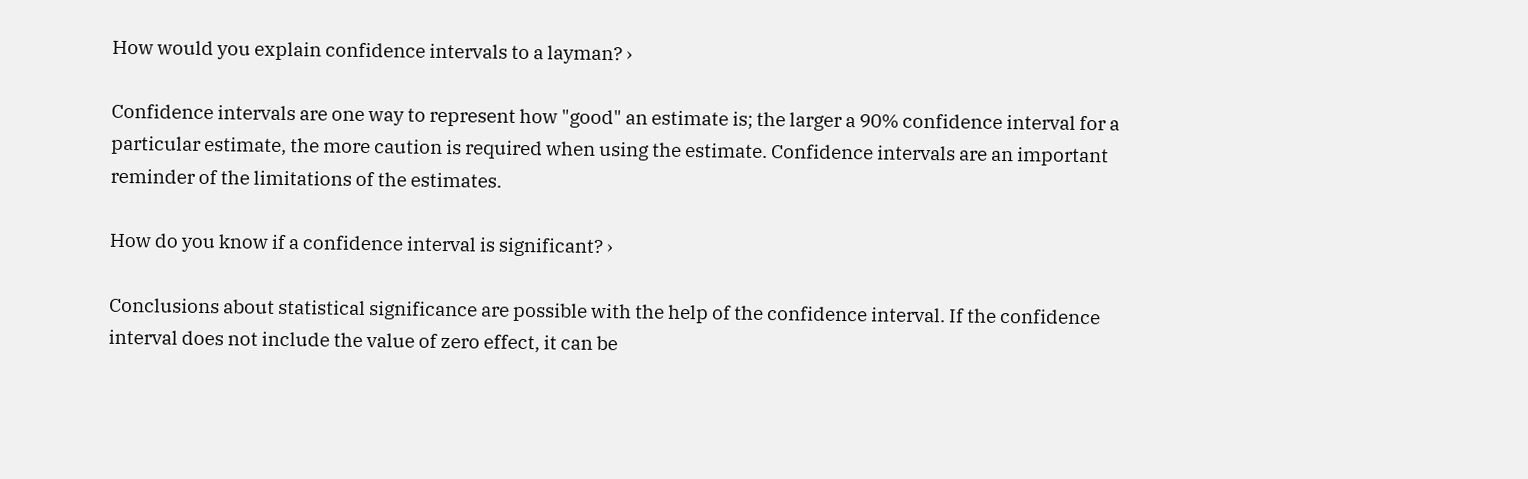How would you explain confidence intervals to a layman? ›

Confidence intervals are one way to represent how "good" an estimate is; the larger a 90% confidence interval for a particular estimate, the more caution is required when using the estimate. Confidence intervals are an important reminder of the limitations of the estimates.

How do you know if a confidence interval is significant? ›

Conclusions about statistical significance are possible with the help of the confidence interval. If the confidence interval does not include the value of zero effect, it can be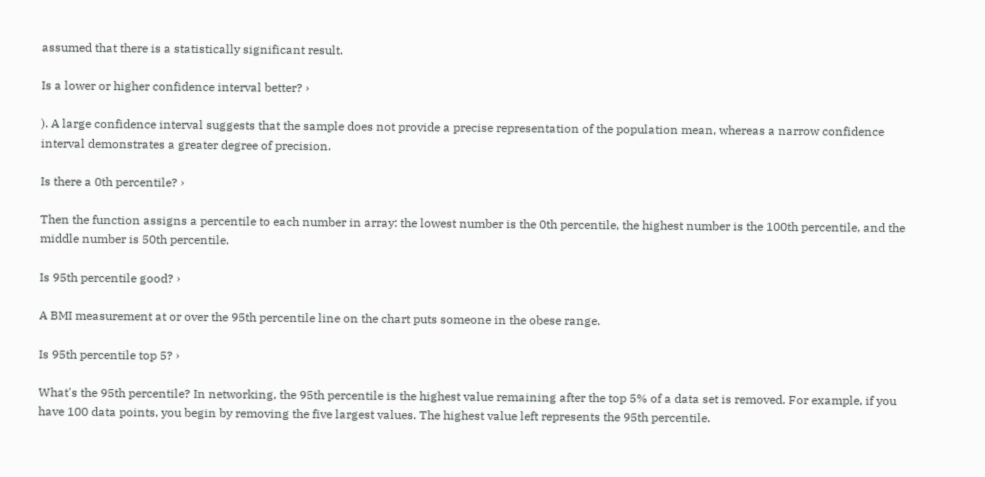assumed that there is a statistically significant result.

Is a lower or higher confidence interval better? ›

). A large confidence interval suggests that the sample does not provide a precise representation of the population mean, whereas a narrow confidence interval demonstrates a greater degree of precision.

Is there a 0th percentile? ›

Then the function assigns a percentile to each number in array: the lowest number is the 0th percentile, the highest number is the 100th percentile, and the middle number is 50th percentile.

Is 95th percentile good? ›

A BMI measurement at or over the 95th percentile line on the chart puts someone in the obese range.

Is 95th percentile top 5? ›

What's the 95th percentile? In networking, the 95th percentile is the highest value remaining after the top 5% of a data set is removed. For example, if you have 100 data points, you begin by removing the five largest values. The highest value left represents the 95th percentile.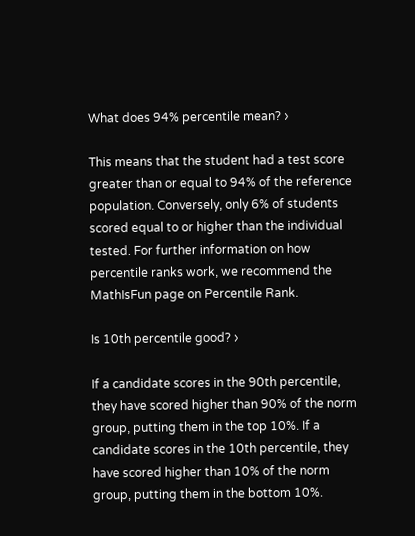What does 94% percentile mean? ›

This means that the student had a test score greater than or equal to 94% of the reference population. Conversely, only 6% of students scored equal to or higher than the individual tested. For further information on how percentile ranks work, we recommend the MathIsFun page on Percentile Rank.

Is 10th percentile good? ›

If a candidate scores in the 90th percentile, they have scored higher than 90% of the norm group, putting them in the top 10%. If a candidate scores in the 10th percentile, they have scored higher than 10% of the norm group, putting them in the bottom 10%.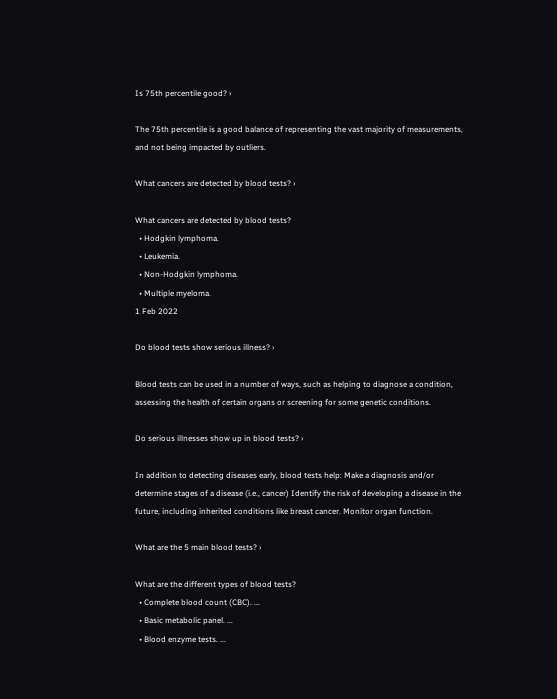Is 75th percentile good? ›

The 75th percentile is a good balance of representing the vast majority of measurements, and not being impacted by outliers.

What cancers are detected by blood tests? ›

What cancers are detected by blood tests?
  • Hodgkin lymphoma.
  • Leukemia.
  • Non-Hodgkin lymphoma.
  • Multiple myeloma.
1 Feb 2022

Do blood tests show serious illness? ›

Blood tests can be used in a number of ways, such as helping to diagnose a condition, assessing the health of certain organs or screening for some genetic conditions.

Do serious illnesses show up in blood tests? ›

In addition to detecting diseases early, blood tests help: Make a diagnosis and/or determine stages of a disease (i.e., cancer) Identify the risk of developing a disease in the future, including inherited conditions like breast cancer. Monitor organ function.

What are the 5 main blood tests? ›

What are the different types of blood tests?
  • Complete blood count (CBC). ...
  • Basic metabolic panel. ...
  • Blood enzyme tests. ...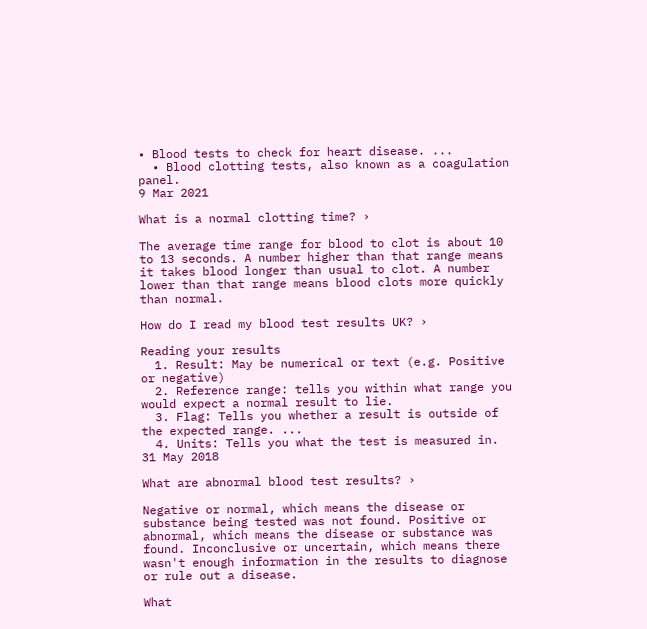• Blood tests to check for heart disease. ...
  • Blood clotting tests, also known as a coagulation panel.
9 Mar 2021

What is a normal clotting time? ›

The average time range for blood to clot is about 10 to 13 seconds. A number higher than that range means it takes blood longer than usual to clot. A number lower than that range means blood clots more quickly than normal.

How do I read my blood test results UK? ›

Reading your results
  1. Result: May be numerical or text (e.g. Positive or negative)
  2. Reference range: tells you within what range you would expect a normal result to lie.
  3. Flag: Tells you whether a result is outside of the expected range. ...
  4. Units: Tells you what the test is measured in.
31 May 2018

What are abnormal blood test results? ›

Negative or normal, which means the disease or substance being tested was not found. Positive or abnormal, which means the disease or substance was found. Inconclusive or uncertain, which means there wasn't enough information in the results to diagnose or rule out a disease.

What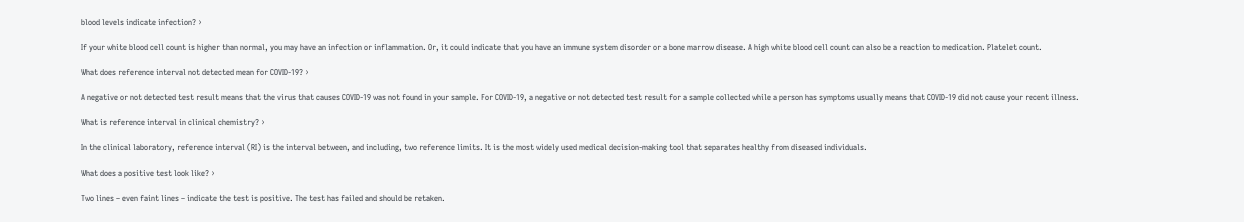blood levels indicate infection? ›

If your white blood cell count is higher than normal, you may have an infection or inflammation. Or, it could indicate that you have an immune system disorder or a bone marrow disease. A high white blood cell count can also be a reaction to medication. Platelet count.

What does reference interval not detected mean for COVID-19? ›

A negative or not detected test result means that the virus that causes COVID-19 was not found in your sample. For COVID-19, a negative or not detected test result for a sample collected while a person has symptoms usually means that COVID-19 did not cause your recent illness.

What is reference interval in clinical chemistry? ›

In the clinical laboratory, reference interval (RI) is the interval between, and including, two reference limits. It is the most widely used medical decision-making tool that separates healthy from diseased individuals.

What does a positive test look like? ›

Two lines – even faint lines – indicate the test is positive. The test has failed and should be retaken.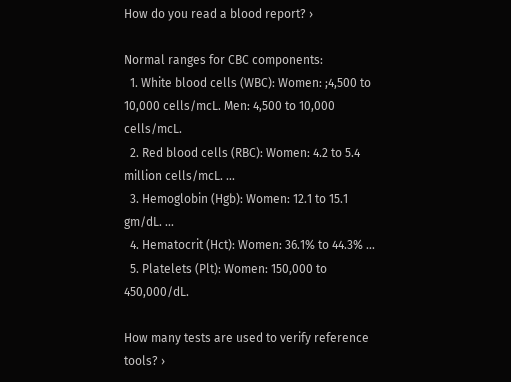How do you read a blood report? ›

Normal ranges for CBC components:
  1. White blood cells (WBC): Women: ;4,500 to 10,000 cells/mcL. Men: 4,500 to 10,000 cells/mcL.
  2. Red blood cells (RBC): Women: 4.2 to 5.4 million cells/mcL. ...
  3. Hemoglobin (Hgb): Women: 12.1 to 15.1 gm/dL. ...
  4. Hematocrit (Hct): Women: 36.1% to 44.3% ...
  5. Platelets (Plt): Women: 150,000 to 450,000/dL.

How many tests are used to verify reference tools? ›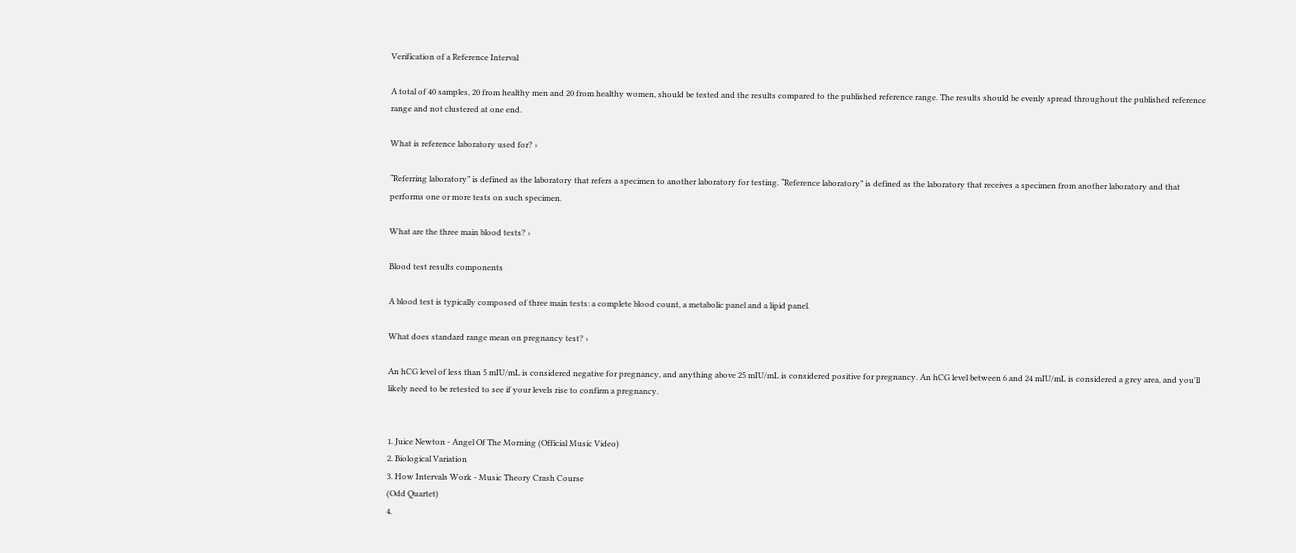Verification of a Reference Interval

A total of 40 samples, 20 from healthy men and 20 from healthy women, should be tested and the results compared to the published reference range. The results should be evenly spread throughout the published reference range and not clustered at one end.

What is reference laboratory used for? ›

“Referring laboratory” is defined as the laboratory that refers a specimen to another laboratory for testing. “Reference laboratory” is defined as the laboratory that receives a specimen from another laboratory and that performs one or more tests on such specimen.

What are the three main blood tests? ›

Blood test results components

A blood test is typically composed of three main tests: a complete blood count, a metabolic panel and a lipid panel.

What does standard range mean on pregnancy test? ›

An hCG level of less than 5 mIU/mL is considered negative for pregnancy, and anything above 25 mIU/mL is considered positive for pregnancy. An hCG level between 6 and 24 mIU/mL is considered a grey area, and you'll likely need to be retested to see if your levels rise to confirm a pregnancy.


1. Juice Newton - Angel Of The Morning (Official Music Video)
2. Biological Variation
3. How Intervals Work - Music Theory Crash Course
(Odd Quartet)
4.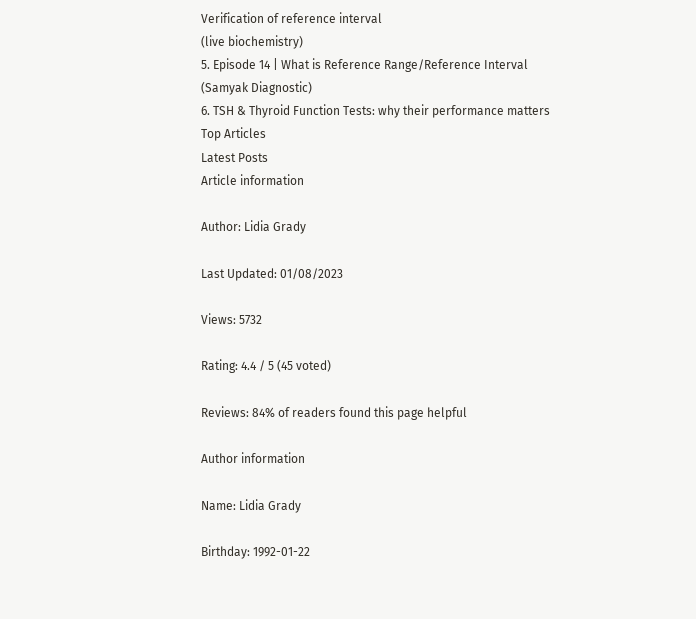Verification of reference interval
(live biochemistry)
5. Episode 14 | What is Reference Range/Reference Interval
(Samyak Diagnostic)
6. TSH & Thyroid Function Tests: why their performance matters
Top Articles
Latest Posts
Article information

Author: Lidia Grady

Last Updated: 01/08/2023

Views: 5732

Rating: 4.4 / 5 (45 voted)

Reviews: 84% of readers found this page helpful

Author information

Name: Lidia Grady

Birthday: 1992-01-22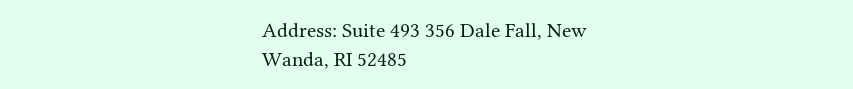Address: Suite 493 356 Dale Fall, New Wanda, RI 52485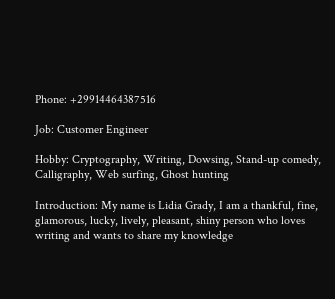Phone: +29914464387516

Job: Customer Engineer

Hobby: Cryptography, Writing, Dowsing, Stand-up comedy, Calligraphy, Web surfing, Ghost hunting

Introduction: My name is Lidia Grady, I am a thankful, fine, glamorous, lucky, lively, pleasant, shiny person who loves writing and wants to share my knowledge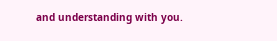and understanding with you.